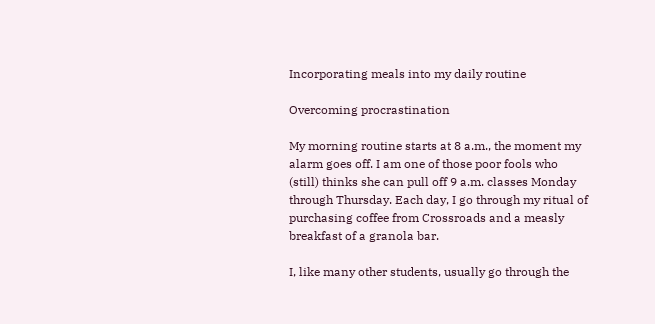Incorporating meals into my daily routine

Overcoming procrastination

My morning routine starts at 8 a.m., the moment my alarm goes off. I am one of those poor fools who (still) thinks she can pull off 9 a.m. classes Monday through Thursday. Each day, I go through my ritual of purchasing coffee from Crossroads and a measly breakfast of a granola bar.

I, like many other students, usually go through the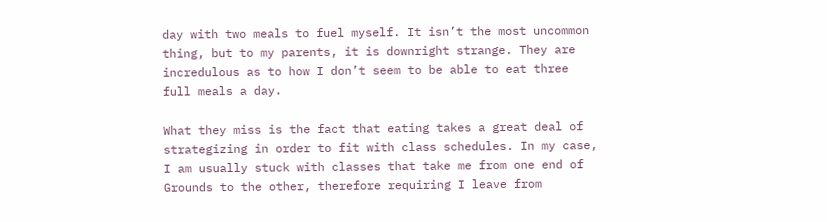day with two meals to fuel myself. It isn’t the most uncommon thing, but to my parents, it is downright strange. They are incredulous as to how I don’t seem to be able to eat three full meals a day.

What they miss is the fact that eating takes a great deal of strategizing in order to fit with class schedules. In my case, I am usually stuck with classes that take me from one end of Grounds to the other, therefore requiring I leave from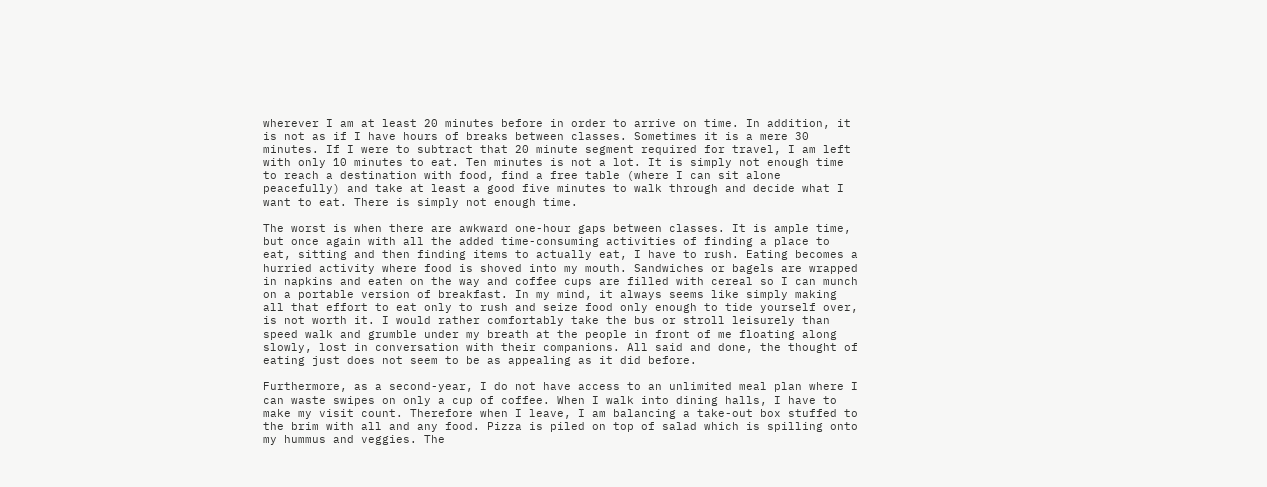wherever I am at least 20 minutes before in order to arrive on time. In addition, it is not as if I have hours of breaks between classes. Sometimes it is a mere 30 minutes. If I were to subtract that 20 minute segment required for travel, I am left with only 10 minutes to eat. Ten minutes is not a lot. It is simply not enough time to reach a destination with food, find a free table (where I can sit alone peacefully) and take at least a good five minutes to walk through and decide what I want to eat. There is simply not enough time.

The worst is when there are awkward one-hour gaps between classes. It is ample time, but once again with all the added time-consuming activities of finding a place to eat, sitting and then finding items to actually eat, I have to rush. Eating becomes a hurried activity where food is shoved into my mouth. Sandwiches or bagels are wrapped in napkins and eaten on the way and coffee cups are filled with cereal so I can munch on a portable version of breakfast. In my mind, it always seems like simply making all that effort to eat only to rush and seize food only enough to tide yourself over, is not worth it. I would rather comfortably take the bus or stroll leisurely than speed walk and grumble under my breath at the people in front of me floating along slowly, lost in conversation with their companions. All said and done, the thought of eating just does not seem to be as appealing as it did before.

Furthermore, as a second-year, I do not have access to an unlimited meal plan where I can waste swipes on only a cup of coffee. When I walk into dining halls, I have to make my visit count. Therefore when I leave, I am balancing a take-out box stuffed to the brim with all and any food. Pizza is piled on top of salad which is spilling onto my hummus and veggies. The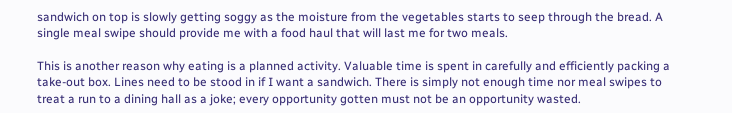sandwich on top is slowly getting soggy as the moisture from the vegetables starts to seep through the bread. A single meal swipe should provide me with a food haul that will last me for two meals.

This is another reason why eating is a planned activity. Valuable time is spent in carefully and efficiently packing a take-out box. Lines need to be stood in if I want a sandwich. There is simply not enough time nor meal swipes to treat a run to a dining hall as a joke; every opportunity gotten must not be an opportunity wasted.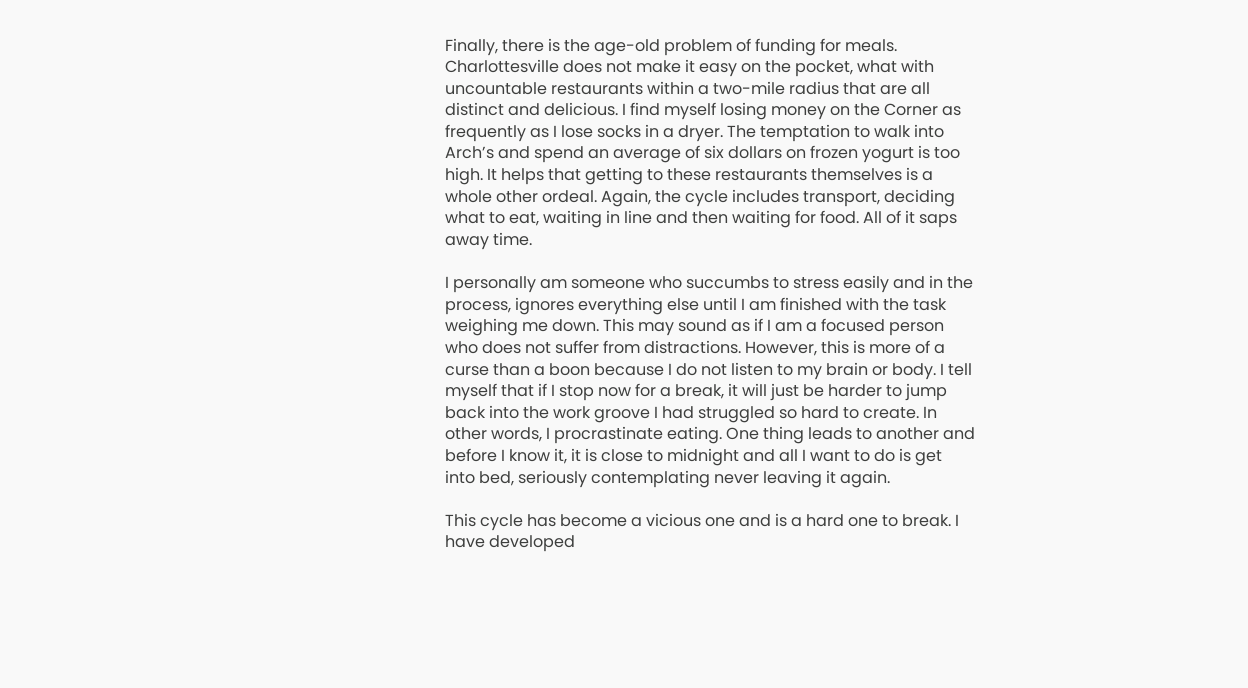Finally, there is the age-old problem of funding for meals. Charlottesville does not make it easy on the pocket, what with uncountable restaurants within a two-mile radius that are all distinct and delicious. I find myself losing money on the Corner as frequently as I lose socks in a dryer. The temptation to walk into Arch’s and spend an average of six dollars on frozen yogurt is too high. It helps that getting to these restaurants themselves is a whole other ordeal. Again, the cycle includes transport, deciding what to eat, waiting in line and then waiting for food. All of it saps away time.

I personally am someone who succumbs to stress easily and in the process, ignores everything else until I am finished with the task weighing me down. This may sound as if I am a focused person who does not suffer from distractions. However, this is more of a curse than a boon because I do not listen to my brain or body. I tell myself that if I stop now for a break, it will just be harder to jump back into the work groove I had struggled so hard to create. In other words, I procrastinate eating. One thing leads to another and before I know it, it is close to midnight and all I want to do is get into bed, seriously contemplating never leaving it again.

This cycle has become a vicious one and is a hard one to break. I have developed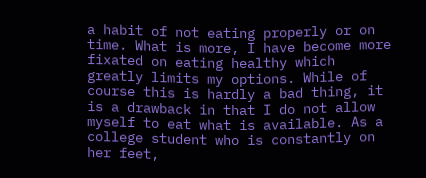a habit of not eating properly or on time. What is more, I have become more fixated on eating healthy which greatly limits my options. While of course this is hardly a bad thing, it is a drawback in that I do not allow myself to eat what is available. As a college student who is constantly on her feet,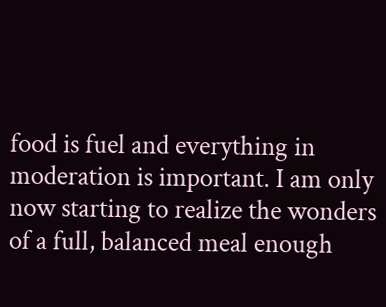food is fuel and everything in moderation is important. I am only now starting to realize the wonders of a full, balanced meal enough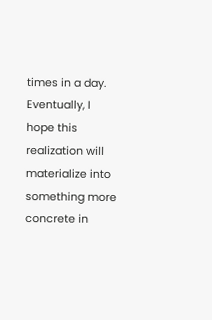times in a day. Eventually, I hope this realization will materialize into something more concrete in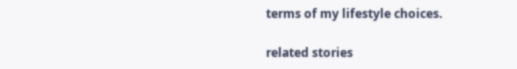terms of my lifestyle choices.

related stories